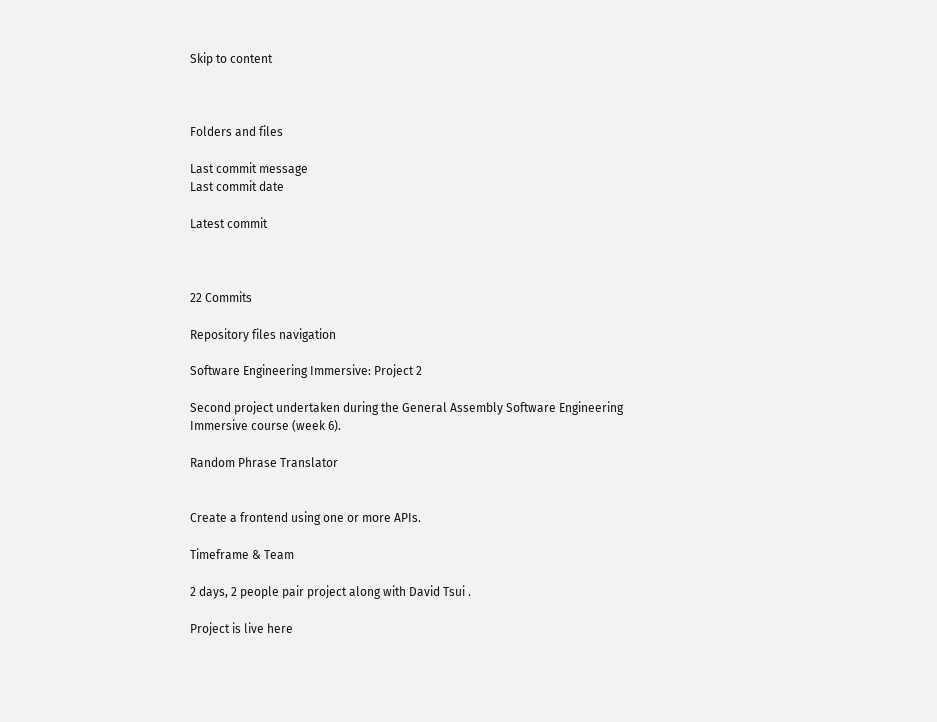Skip to content



Folders and files

Last commit message
Last commit date

Latest commit



22 Commits

Repository files navigation

Software Engineering Immersive: Project 2

Second project undertaken during the General Assembly Software Engineering Immersive course (week 6).

Random Phrase Translator


Create a frontend using one or more APIs.

Timeframe & Team

2 days, 2 people pair project along with David Tsui .

Project is live here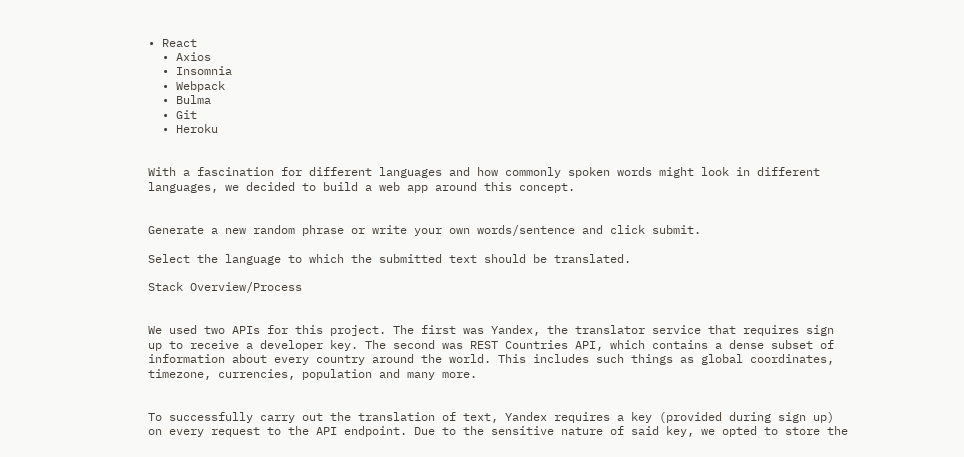• React
  • Axios
  • Insomnia
  • Webpack
  • Bulma
  • Git
  • Heroku


With a fascination for different languages and how commonly spoken words might look in different languages, we decided to build a web app around this concept.


Generate a new random phrase or write your own words/sentence and click submit.

Select the language to which the submitted text should be translated.

Stack Overview/Process


We used two APIs for this project. The first was Yandex, the translator service that requires sign up to receive a developer key. The second was REST Countries API, which contains a dense subset of information about every country around the world. This includes such things as global coordinates, timezone, currencies, population and many more.


To successfully carry out the translation of text, Yandex requires a key (provided during sign up) on every request to the API endpoint. Due to the sensitive nature of said key, we opted to store the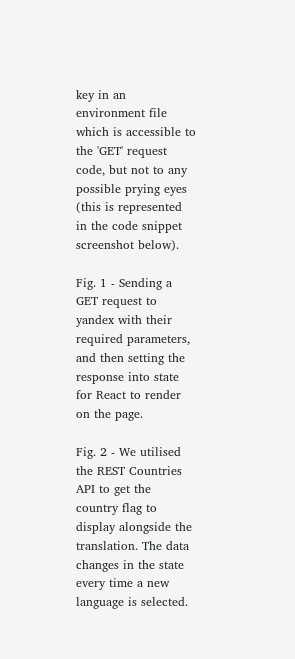key in an environment file which is accessible to the 'GET' request code, but not to any possible prying eyes (this is represented in the code snippet screenshot below).

Fig. 1 - Sending a GET request to yandex with their required parameters, and then setting the response into state for React to render on the page.

Fig. 2 - We utilised the REST Countries API to get the country flag to display alongside the translation. The data changes in the state every time a new language is selected.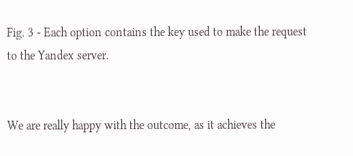Fig. 3 - Each option contains the key used to make the request to the Yandex server.


We are really happy with the outcome, as it achieves the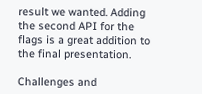result we wanted. Adding the second API for the flags is a great addition to the final presentation.

Challenges and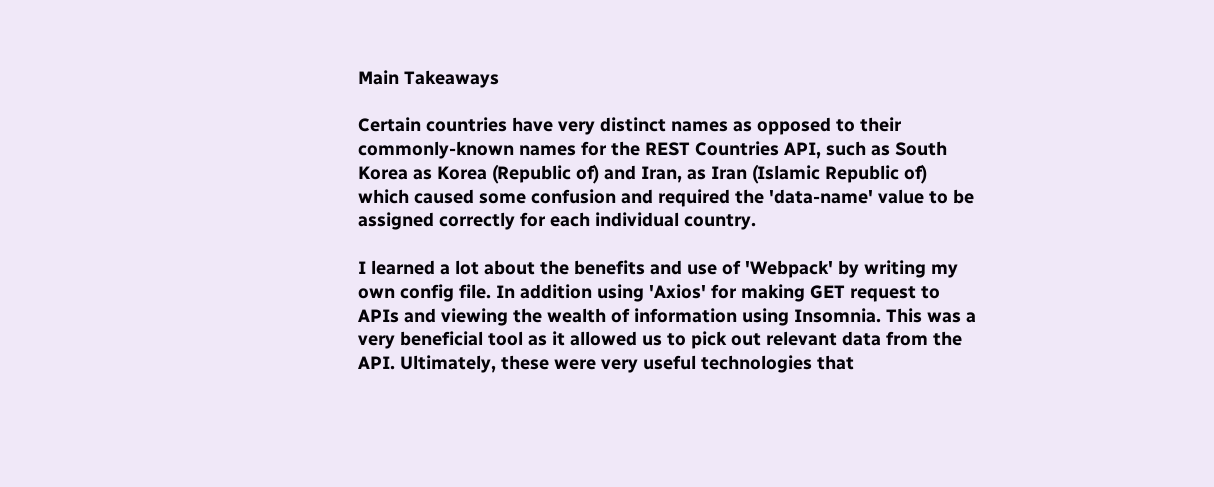Main Takeaways

Certain countries have very distinct names as opposed to their commonly-known names for the REST Countries API, such as South Korea as Korea (Republic of) and Iran, as Iran (Islamic Republic of) which caused some confusion and required the 'data-name' value to be assigned correctly for each individual country.

I learned a lot about the benefits and use of 'Webpack' by writing my own config file. In addition using 'Axios' for making GET request to APIs and viewing the wealth of information using Insomnia. This was a very beneficial tool as it allowed us to pick out relevant data from the API. Ultimately, these were very useful technologies that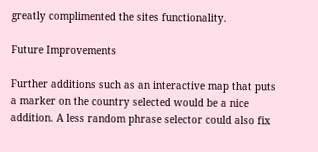greatly complimented the sites functionality.

Future Improvements

Further additions such as an interactive map that puts a marker on the country selected would be a nice addition. A less random phrase selector could also fix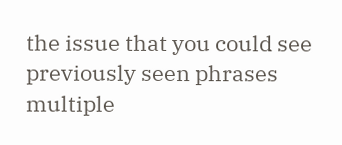the issue that you could see previously seen phrases multiple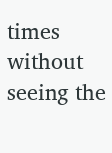times without seeing the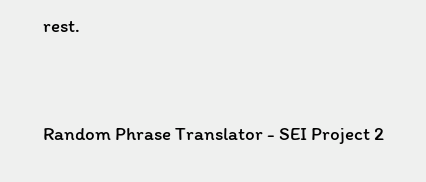rest.


Random Phrase Translator - SEI Project 2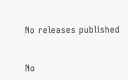No releases published


No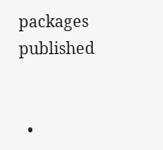packages published


  •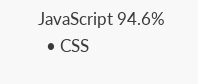JavaScript 94.6%
  • CSS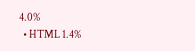4.0%
  • HTML 1.4%